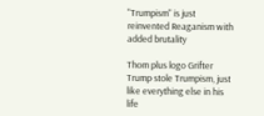"Trumpism" is just reinvented Reaganism with added brutality

Thom plus logo Grifter Trump stole Trumpism, just like everything else in his life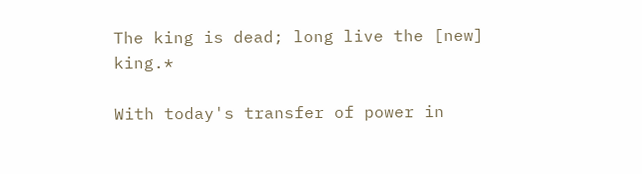The king is dead; long live the [new] king.*

With today's transfer of power in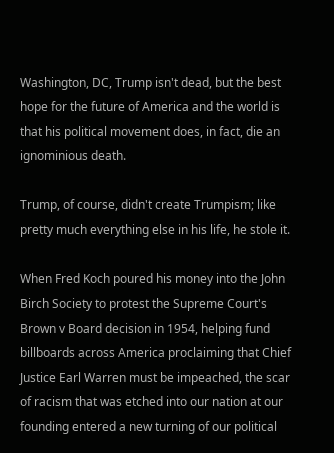Washington, DC, Trump isn't dead, but the best hope for the future of America and the world is that his political movement does, in fact, die an ignominious death.

Trump, of course, didn't create Trumpism; like pretty much everything else in his life, he stole it.

When Fred Koch poured his money into the John Birch Society to protest the Supreme Court's Brown v Board decision in 1954, helping fund billboards across America proclaiming that Chief Justice Earl Warren must be impeached, the scar of racism that was etched into our nation at our founding entered a new turning of our political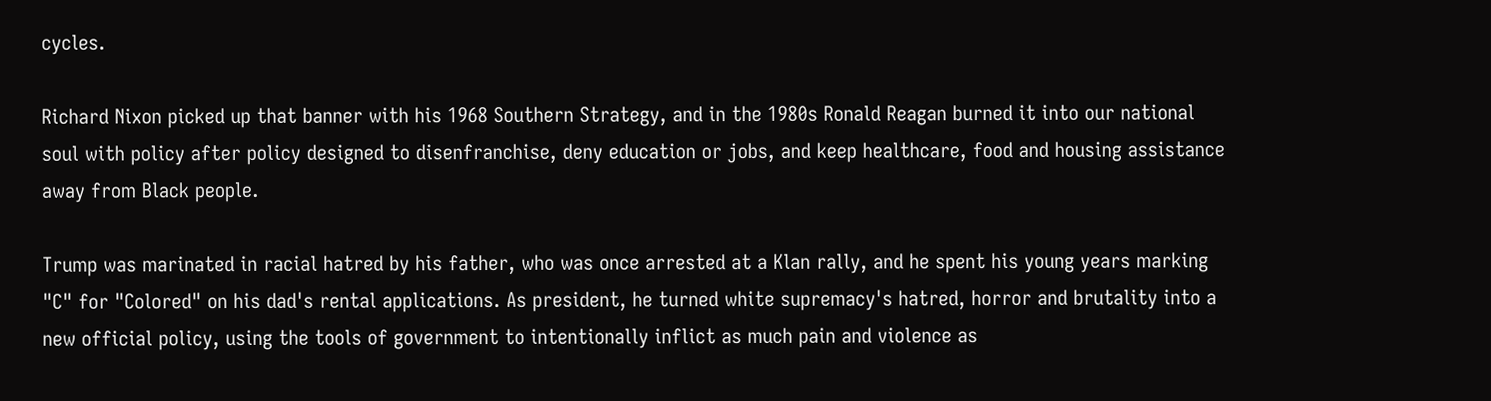cycles.

Richard Nixon picked up that banner with his 1968 Southern Strategy, and in the 1980s Ronald Reagan burned it into our national soul with policy after policy designed to disenfranchise, deny education or jobs, and keep healthcare, food and housing assistance away from Black people.

Trump was marinated in racial hatred by his father, who was once arrested at a Klan rally, and he spent his young years marking "C" for "Colored" on his dad's rental applications. As president, he turned white supremacy's hatred, horror and brutality into a new official policy, using the tools of government to intentionally inflict as much pain and violence as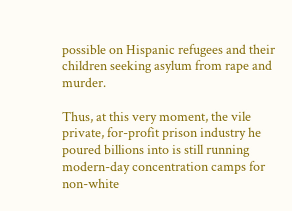possible on Hispanic refugees and their children seeking asylum from rape and murder.

Thus, at this very moment, the vile private, for-profit prison industry he poured billions into is still running modern-day concentration camps for non-white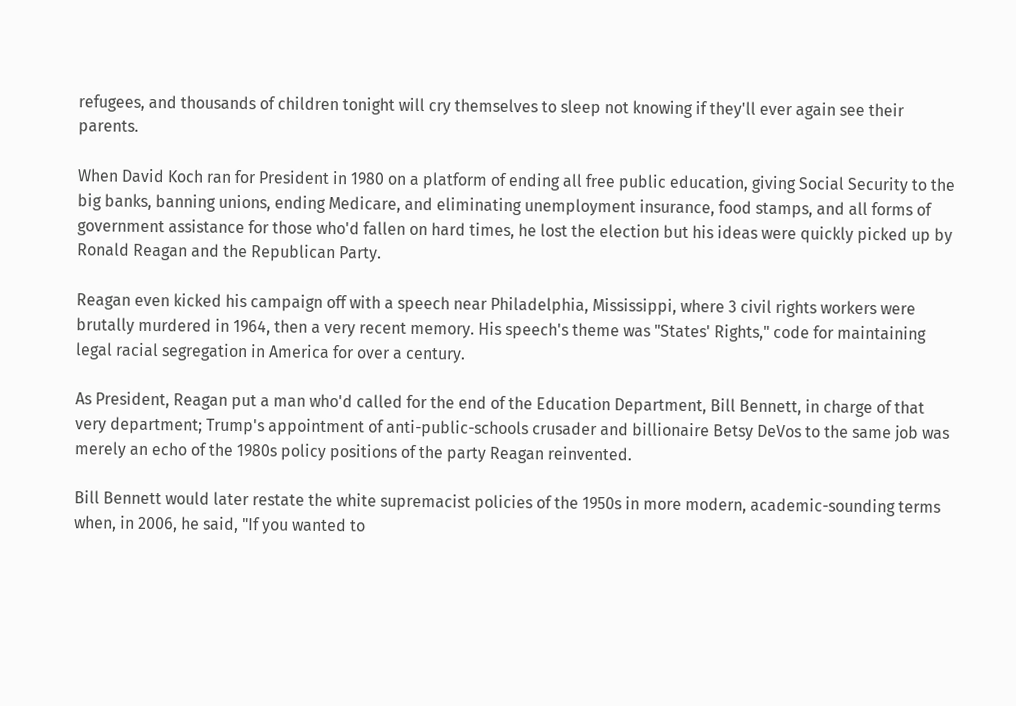refugees, and thousands of children tonight will cry themselves to sleep not knowing if they'll ever again see their parents.

When David Koch ran for President in 1980 on a platform of ending all free public education, giving Social Security to the big banks, banning unions, ending Medicare, and eliminating unemployment insurance, food stamps, and all forms of government assistance for those who'd fallen on hard times, he lost the election but his ideas were quickly picked up by Ronald Reagan and the Republican Party.

Reagan even kicked his campaign off with a speech near Philadelphia, Mississippi, where 3 civil rights workers were brutally murdered in 1964, then a very recent memory. His speech's theme was "States' Rights," code for maintaining legal racial segregation in America for over a century.

As President, Reagan put a man who'd called for the end of the Education Department, Bill Bennett, in charge of that very department; Trump's appointment of anti-public-schools crusader and billionaire Betsy DeVos to the same job was merely an echo of the 1980s policy positions of the party Reagan reinvented.

Bill Bennett would later restate the white supremacist policies of the 1950s in more modern, academic-sounding terms when, in 2006, he said, "If you wanted to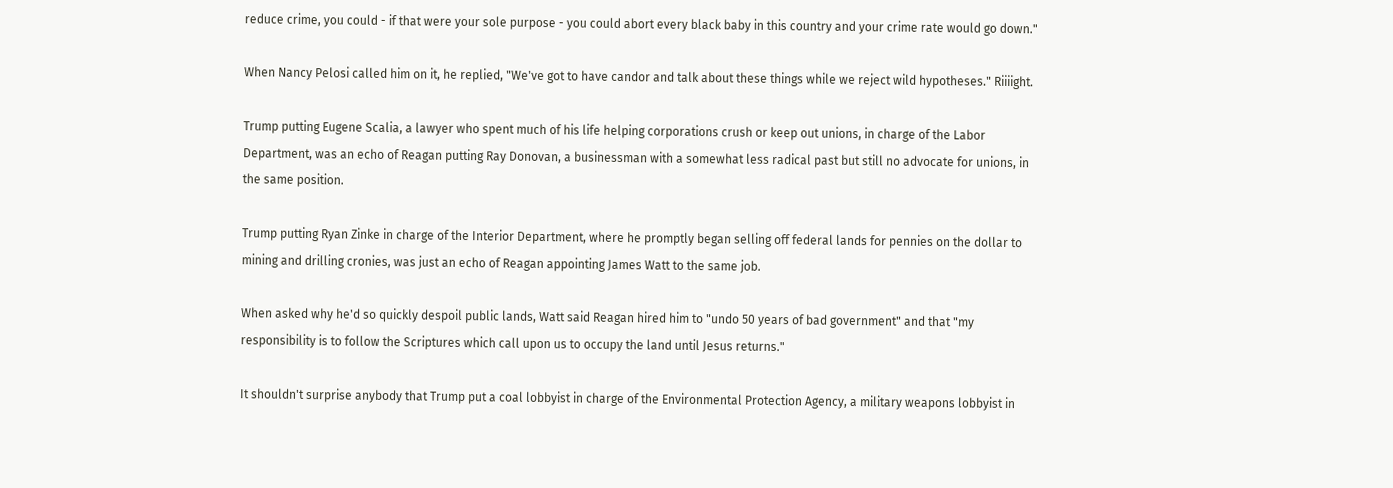reduce crime, you could - if that were your sole purpose - you could abort every black baby in this country and your crime rate would go down."

When Nancy Pelosi called him on it, he replied, "We've got to have candor and talk about these things while we reject wild hypotheses." Riiiight.

Trump putting Eugene Scalia, a lawyer who spent much of his life helping corporations crush or keep out unions, in charge of the Labor Department, was an echo of Reagan putting Ray Donovan, a businessman with a somewhat less radical past but still no advocate for unions, in the same position.

Trump putting Ryan Zinke in charge of the Interior Department, where he promptly began selling off federal lands for pennies on the dollar to mining and drilling cronies, was just an echo of Reagan appointing James Watt to the same job.

When asked why he'd so quickly despoil public lands, Watt said Reagan hired him to "undo 50 years of bad government" and that "my responsibility is to follow the Scriptures which call upon us to occupy the land until Jesus returns."

It shouldn't surprise anybody that Trump put a coal lobbyist in charge of the Environmental Protection Agency, a military weapons lobbyist in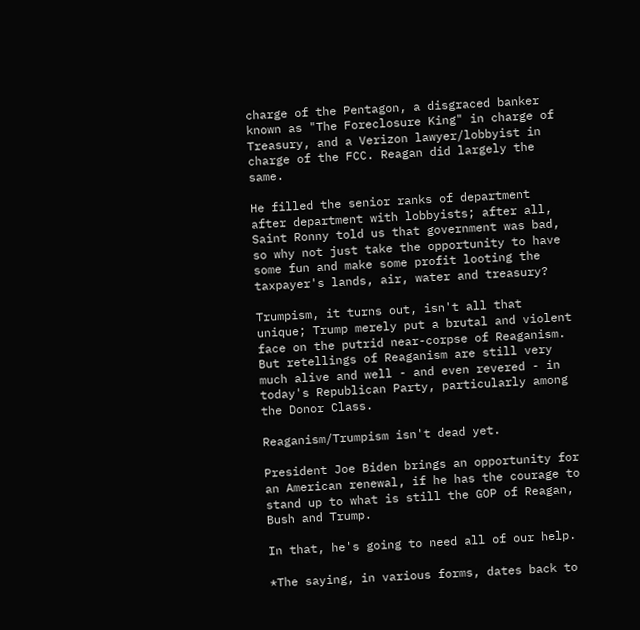charge of the Pentagon, a disgraced banker known as "The Foreclosure King" in charge of Treasury, and a Verizon lawyer/lobbyist in charge of the FCC. Reagan did largely the same.

He filled the senior ranks of department after department with lobbyists; after all, Saint Ronny told us that government was bad, so why not just take the opportunity to have some fun and make some profit looting the taxpayer's lands, air, water and treasury?

Trumpism, it turns out, isn't all that unique; Trump merely put a brutal and violent face on the putrid near-corpse of Reaganism. But retellings of Reaganism are still very much alive and well - and even revered - in today's Republican Party, particularly among the Donor Class.

Reaganism/Trumpism isn't dead yet.

President Joe Biden brings an opportunity for an American renewal, if he has the courage to stand up to what is still the GOP of Reagan, Bush and Trump.

In that, he's going to need all of our help.

*The saying, in various forms, dates back to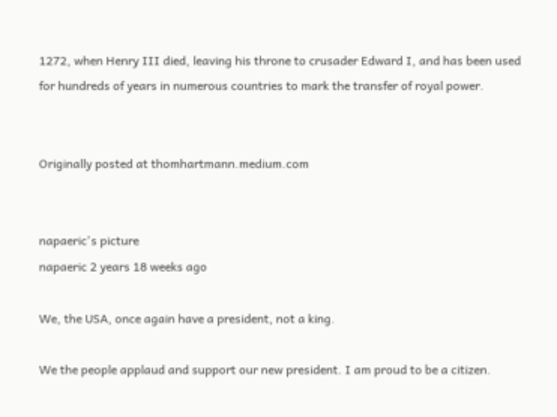1272, when Henry III died, leaving his throne to crusader Edward I, and has been used for hundreds of years in numerous countries to mark the transfer of royal power.


Originally posted at thomhartmann.medium.com


napaeric's picture
napaeric 2 years 18 weeks ago

We, the USA, once again have a president, not a king.

We the people applaud and support our new president. I am proud to be a citizen.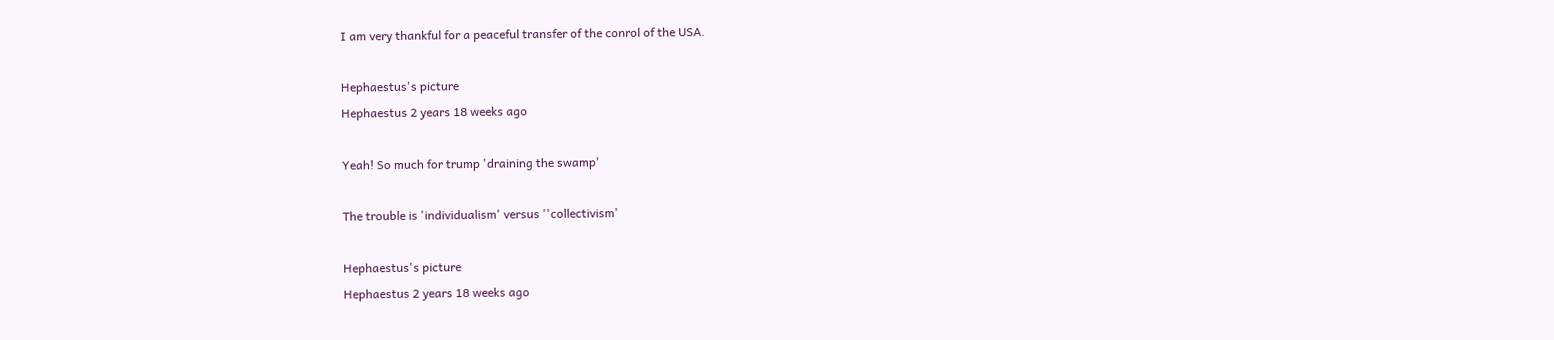I am very thankful for a peaceful transfer of the conrol of the USA.

Hephaestus's picture
Hephaestus 2 years 18 weeks ago

Yeah! So much for trump 'draining the swamp'

The trouble is 'individualism' versus ''collectivism'

Hephaestus's picture
Hephaestus 2 years 18 weeks ago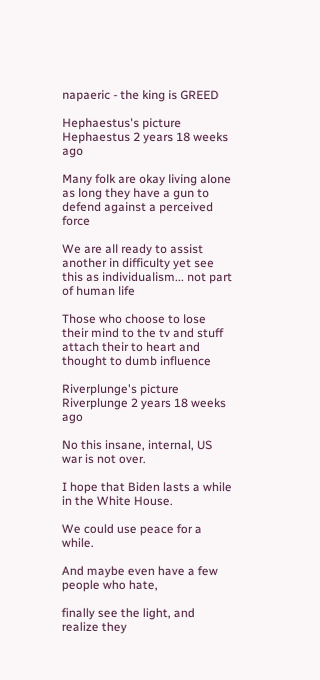napaeric - the king is GREED

Hephaestus's picture
Hephaestus 2 years 18 weeks ago

Many folk are okay living alone as long they have a gun to defend against a perceived force

We are all ready to assist another in difficulty yet see this as individualism... not part of human life

Those who choose to lose their mind to the tv and stuff attach their to heart and thought to dumb influence

Riverplunge's picture
Riverplunge 2 years 18 weeks ago

No this insane, internal, US war is not over.

I hope that Biden lasts a while in the White House.

We could use peace for a while.

And maybe even have a few people who hate,

finally see the light, and realize they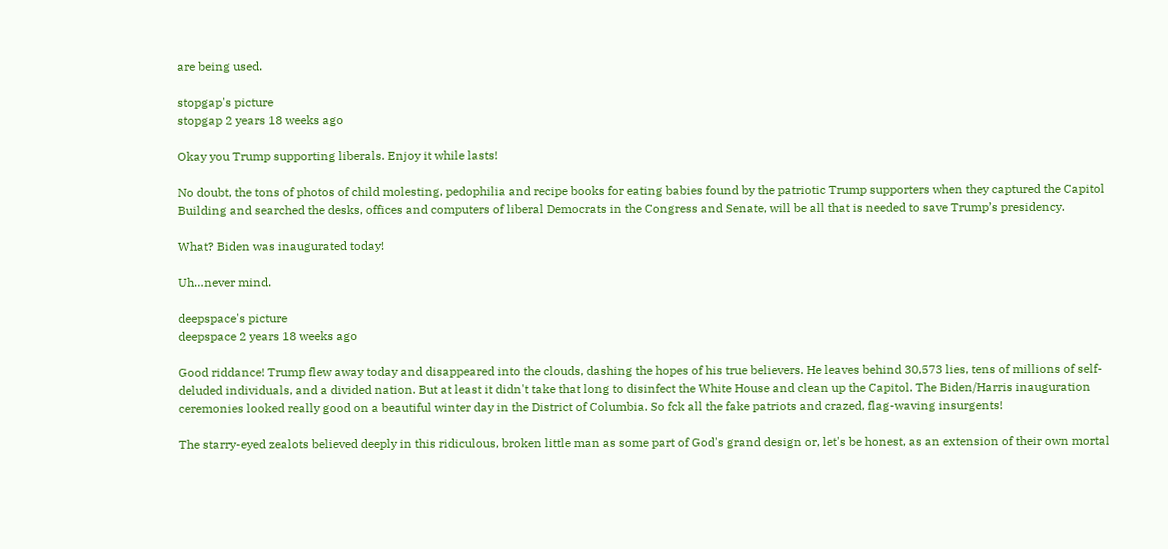are being used.

stopgap's picture
stopgap 2 years 18 weeks ago

Okay you Trump supporting liberals. Enjoy it while lasts!

No doubt, the tons of photos of child molesting, pedophilia and recipe books for eating babies found by the patriotic Trump supporters when they captured the Capitol Building and searched the desks, offices and computers of liberal Democrats in the Congress and Senate, will be all that is needed to save Trump’s presidency.

What? Biden was inaugurated today!

Uh…never mind.

deepspace's picture
deepspace 2 years 18 weeks ago

Good riddance! Trump flew away today and disappeared into the clouds, dashing the hopes of his true believers. He leaves behind 30,573 lies, tens of millions of self-deluded individuals, and a divided nation. But at least it didn't take that long to disinfect the White House and clean up the Capitol. The Biden/Harris inauguration ceremonies looked really good on a beautiful winter day in the District of Columbia. So fck all the fake patriots and crazed, flag-waving insurgents!

The starry-eyed zealots believed deeply in this ridiculous, broken little man as some part of God's grand design or, let's be honest, as an extension of their own mortal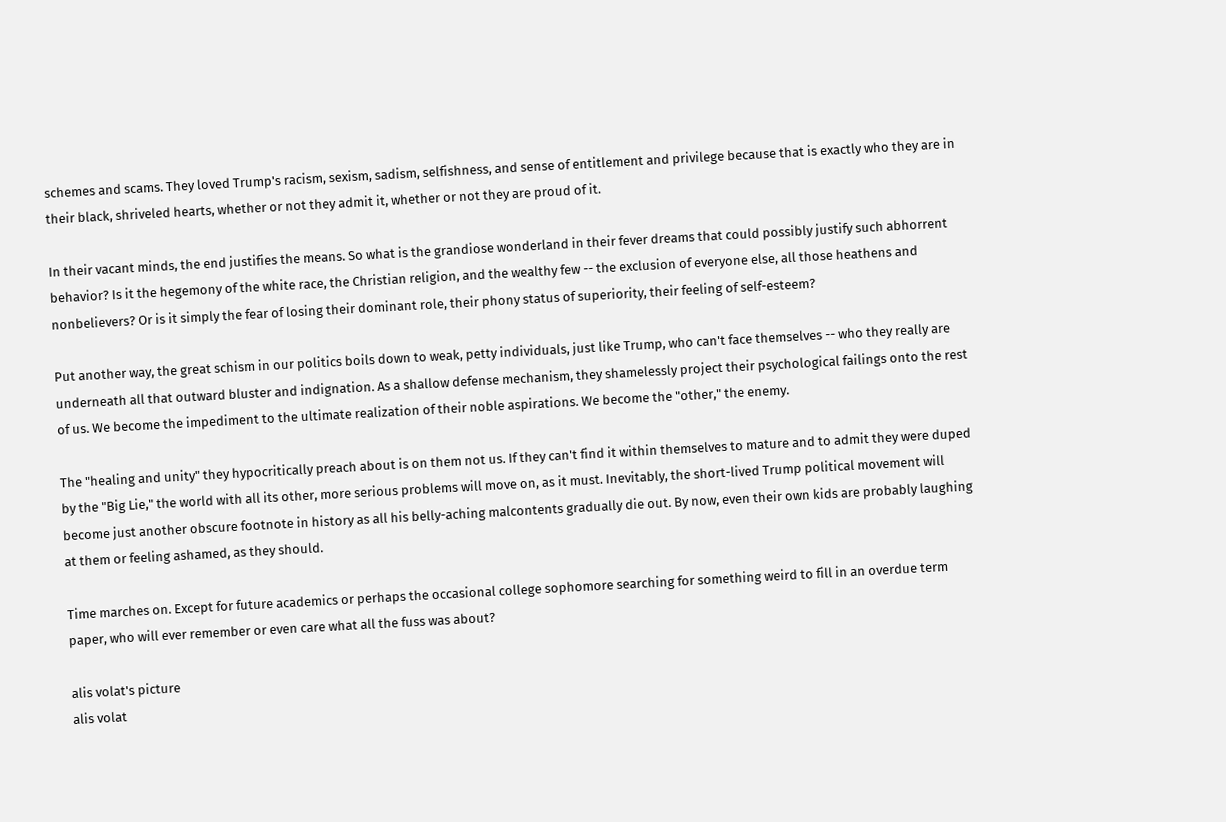schemes and scams. They loved Trump's racism, sexism, sadism, selfishness, and sense of entitlement and privilege because that is exactly who they are in their black, shriveled hearts, whether or not they admit it, whether or not they are proud of it.

In their vacant minds, the end justifies the means. So what is the grandiose wonderland in their fever dreams that could possibly justify such abhorrent behavior? Is it the hegemony of the white race, the Christian religion, and the wealthy few -- the exclusion of everyone else, all those heathens and nonbelievers? Or is it simply the fear of losing their dominant role, their phony status of superiority, their feeling of self-esteem?

Put another way, the great schism in our politics boils down to weak, petty individuals, just like Trump, who can't face themselves -- who they really are underneath all that outward bluster and indignation. As a shallow defense mechanism, they shamelessly project their psychological failings onto the rest of us. We become the impediment to the ultimate realization of their noble aspirations. We become the "other," the enemy.

The "healing and unity" they hypocritically preach about is on them not us. If they can't find it within themselves to mature and to admit they were duped by the "Big Lie," the world with all its other, more serious problems will move on, as it must. Inevitably, the short-lived Trump political movement will become just another obscure footnote in history as all his belly-aching malcontents gradually die out. By now, even their own kids are probably laughing at them or feeling ashamed, as they should.

Time marches on. Except for future academics or perhaps the occasional college sophomore searching for something weird to fill in an overdue term paper, who will ever remember or even care what all the fuss was about?

alis volat's picture
alis volat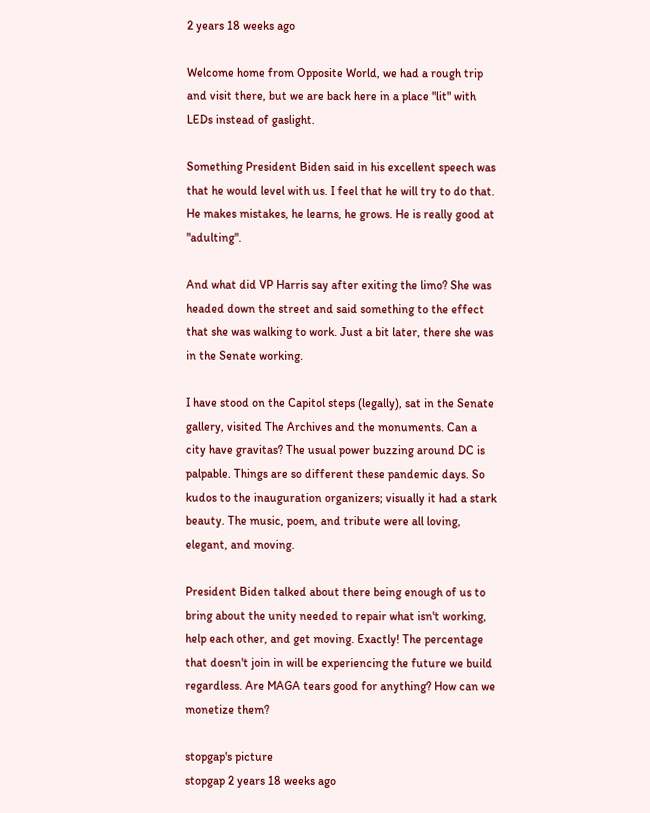2 years 18 weeks ago

Welcome home from Opposite World, we had a rough trip and visit there, but we are back here in a place "lit" with LEDs instead of gaslight.

Something President Biden said in his excellent speech was that he would level with us. I feel that he will try to do that. He makes mistakes, he learns, he grows. He is really good at "adulting".

And what did VP Harris say after exiting the limo? She was headed down the street and said something to the effect that she was walking to work. Just a bit later, there she was in the Senate working.

I have stood on the Capitol steps (legally), sat in the Senate gallery, visited The Archives and the monuments. Can a city have gravitas? The usual power buzzing around DC is palpable. Things are so different these pandemic days. So kudos to the inauguration organizers; visually it had a stark beauty. The music, poem, and tribute were all loving, elegant, and moving.

President Biden talked about there being enough of us to bring about the unity needed to repair what isn't working, help each other, and get moving. Exactly! The percentage that doesn't join in will be experiencing the future we build regardless. Are MAGA tears good for anything? How can we monetize them?

stopgap's picture
stopgap 2 years 18 weeks ago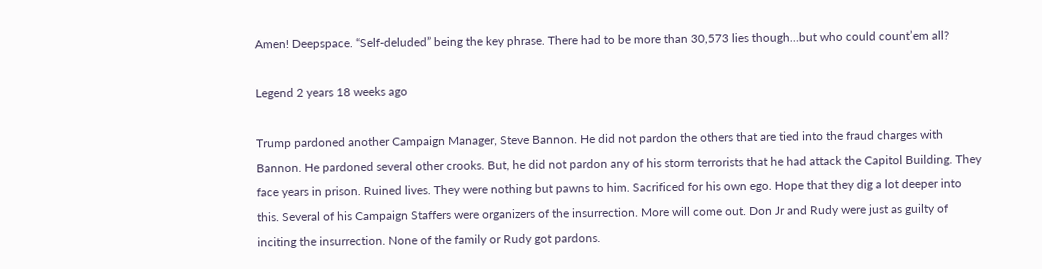Amen! Deepspace. “Self-deluded” being the key phrase. There had to be more than 30,573 lies though…but who could count’em all?

Legend 2 years 18 weeks ago

Trump pardoned another Campaign Manager, Steve Bannon. He did not pardon the others that are tied into the fraud charges with Bannon. He pardoned several other crooks. But, he did not pardon any of his storm terrorists that he had attack the Capitol Building. They face years in prison. Ruined lives. They were nothing but pawns to him. Sacrificed for his own ego. Hope that they dig a lot deeper into this. Several of his Campaign Staffers were organizers of the insurrection. More will come out. Don Jr and Rudy were just as guilty of inciting the insurrection. None of the family or Rudy got pardons.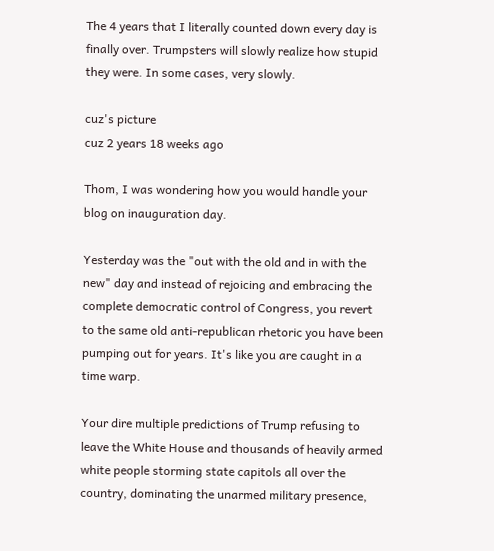The 4 years that I literally counted down every day is finally over. Trumpsters will slowly realize how stupid they were. In some cases, very slowly.

cuz's picture
cuz 2 years 18 weeks ago

Thom, I was wondering how you would handle your blog on inauguration day.

Yesterday was the "out with the old and in with the new" day and instead of rejoicing and embracing the complete democratic control of Congress, you revert to the same old anti-republican rhetoric you have been pumping out for years. It's like you are caught in a time warp.

Your dire multiple predictions of Trump refusing to leave the White House and thousands of heavily armed white people storming state capitols all over the country, dominating the unarmed military presence,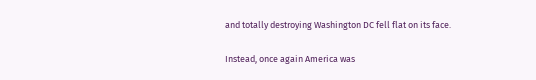and totally destroying Washington DC fell flat on its face.

Instead, once again America was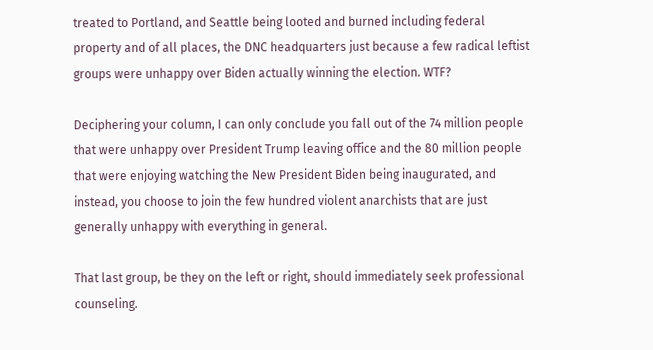treated to Portland, and Seattle being looted and burned including federal property and of all places, the DNC headquarters just because a few radical leftist groups were unhappy over Biden actually winning the election. WTF?

Deciphering your column, I can only conclude you fall out of the 74 million people that were unhappy over President Trump leaving office and the 80 million people that were enjoying watching the New President Biden being inaugurated, and instead, you choose to join the few hundred violent anarchists that are just generally unhappy with everything in general.

That last group, be they on the left or right, should immediately seek professional counseling.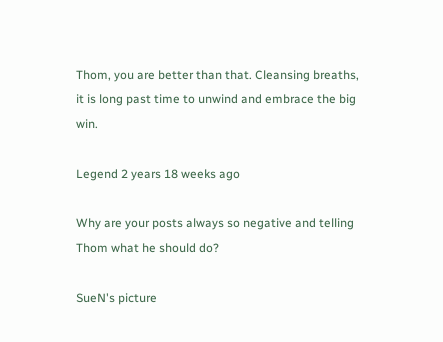Thom, you are better than that. Cleansing breaths, it is long past time to unwind and embrace the big win.

Legend 2 years 18 weeks ago

Why are your posts always so negative and telling Thom what he should do?

SueN's picture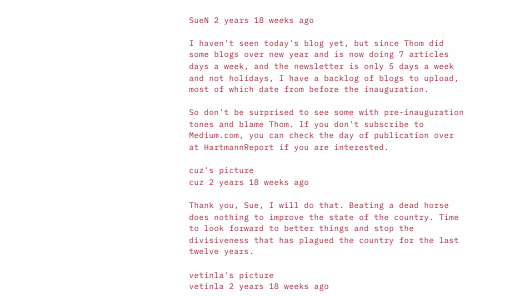SueN 2 years 18 weeks ago

I haven't seen today's blog yet, but since Thom did some blogs over new year and is now doing 7 articles days a week, and the newsletter is only 5 days a week and not holidays, I have a backlog of blogs to upload, most of which date from before the inauguration.

So don't be surprised to see some with pre-inauguration tones and blame Thom. If you don't subscribe to Medium.com, you can check the day of publication over at HartmannReport if you are interested.

cuz's picture
cuz 2 years 18 weeks ago

Thank you, Sue, I will do that. Beating a dead horse does nothing to improve the state of the country. Time to look forward to better things and stop the divisiveness that has plagued the country for the last twelve years.

vetinla's picture
vetinla 2 years 18 weeks ago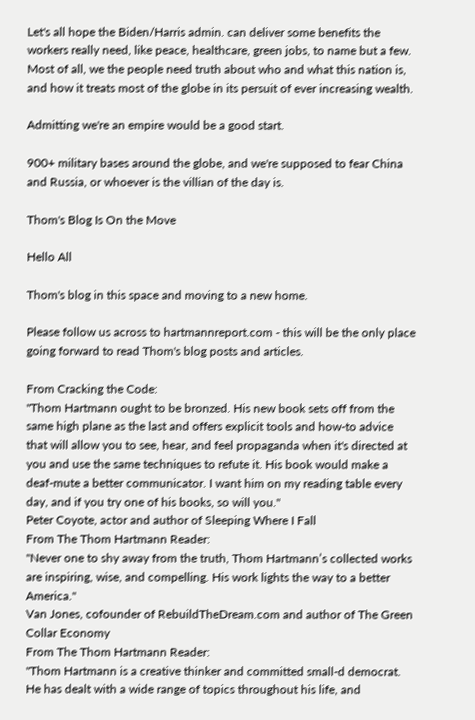Let's all hope the Biden/Harris admin. can deliver some benefits the workers really need, like peace, healthcare, green jobs, to name but a few. Most of all, we the people need truth about who and what this nation is, and how it treats most of the globe in its persuit of ever increasing wealth.

Admitting we're an empire would be a good start.

900+ military bases around the globe, and we're supposed to fear China and Russia, or whoever is the villian of the day is.

Thom's Blog Is On the Move

Hello All

Thom's blog in this space and moving to a new home.

Please follow us across to hartmannreport.com - this will be the only place going forward to read Thom's blog posts and articles.

From Cracking the Code:
"Thom Hartmann ought to be bronzed. His new book sets off from the same high plane as the last and offers explicit tools and how-to advice that will allow you to see, hear, and feel propaganda when it's directed at you and use the same techniques to refute it. His book would make a deaf-mute a better communicator. I want him on my reading table every day, and if you try one of his books, so will you."
Peter Coyote, actor and author of Sleeping Where I Fall
From The Thom Hartmann Reader:
"Never one to shy away from the truth, Thom Hartmann’s collected works are inspiring, wise, and compelling. His work lights the way to a better America."
Van Jones, cofounder of RebuildTheDream.com and author of The Green Collar Economy
From The Thom Hartmann Reader:
"Thom Hartmann is a creative thinker and committed small-d democrat. He has dealt with a wide range of topics throughout his life, and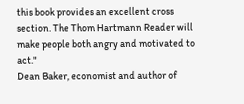this book provides an excellent cross section. The Thom Hartmann Reader will make people both angry and motivated to act."
Dean Baker, economist and author of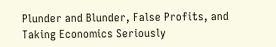Plunder and Blunder, False Profits, and Taking Economics Seriously